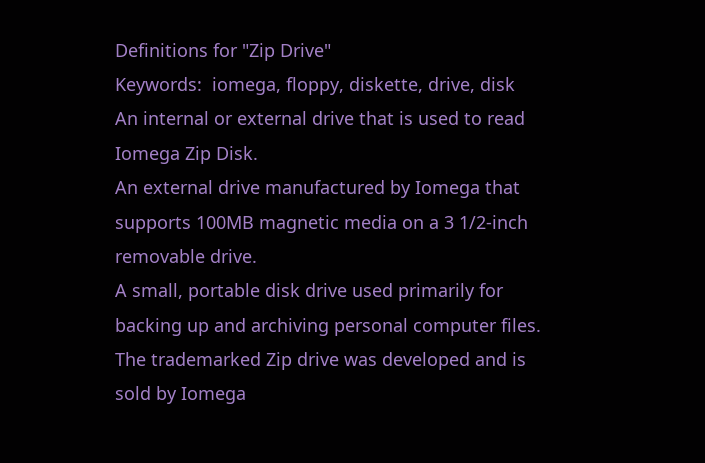Definitions for "Zip Drive"
Keywords:  iomega, floppy, diskette, drive, disk
An internal or external drive that is used to read Iomega Zip Disk.
An external drive manufactured by Iomega that supports 100MB magnetic media on a 3 1/2-inch removable drive.
A small, portable disk drive used primarily for backing up and archiving personal computer files. The trademarked Zip drive was developed and is sold by Iomega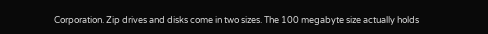Corporation. Zip drives and disks come in two sizes. The 100 megabyte size actually holds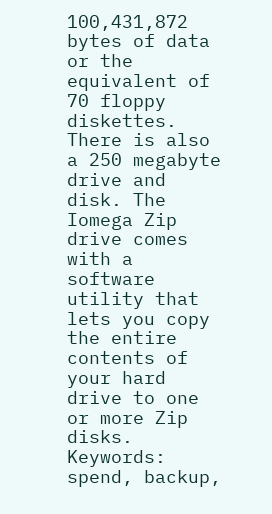100,431,872 bytes of data or the equivalent of 70 floppy diskettes. There is also a 250 megabyte drive and disk. The Iomega Zip drive comes with a software utility that lets you copy the entire contents of your hard drive to one or more Zip disks.
Keywords:  spend, backup,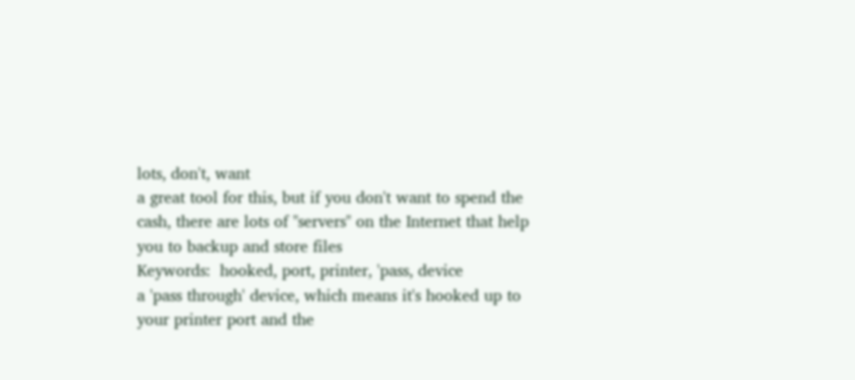lots, don't, want
a great tool for this, but if you don't want to spend the cash, there are lots of "servers" on the Internet that help you to backup and store files
Keywords:  hooked, port, printer, 'pass, device
a 'pass through' device, which means it's hooked up to your printer port and the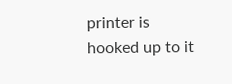printer is hooked up to it